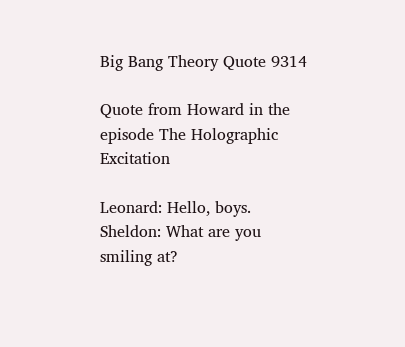Big Bang Theory Quote 9314

Quote from Howard in the episode The Holographic Excitation

Leonard: Hello, boys.
Sheldon: What are you smiling at?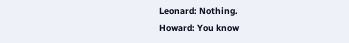Leonard: Nothing.
Howard: You know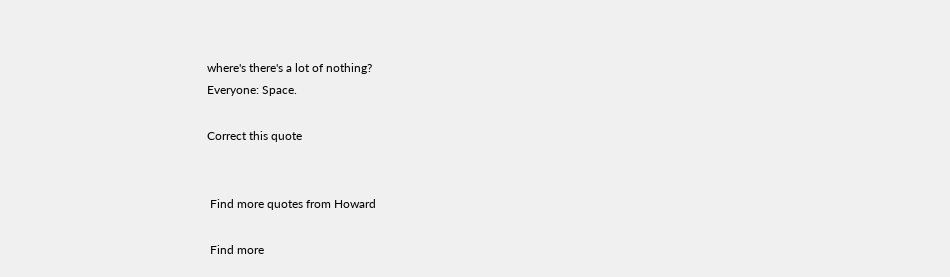where's there's a lot of nothing?
Everyone: Space.

Correct this quote


 Find more quotes from Howard

 Find more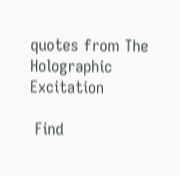quotes from The Holographic Excitation

 Find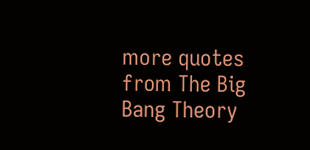more quotes from The Big Bang Theory